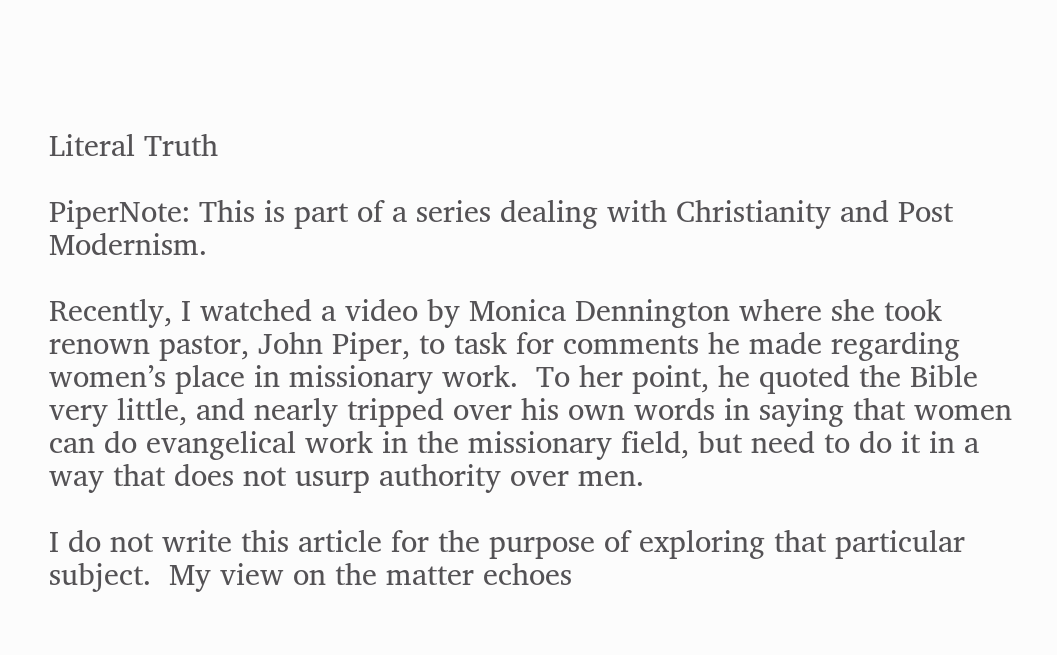Literal Truth

PiperNote: This is part of a series dealing with Christianity and Post Modernism.

Recently, I watched a video by Monica Dennington where she took renown pastor, John Piper, to task for comments he made regarding women’s place in missionary work.  To her point, he quoted the Bible very little, and nearly tripped over his own words in saying that women can do evangelical work in the missionary field, but need to do it in a way that does not usurp authority over men.

I do not write this article for the purpose of exploring that particular subject.  My view on the matter echoes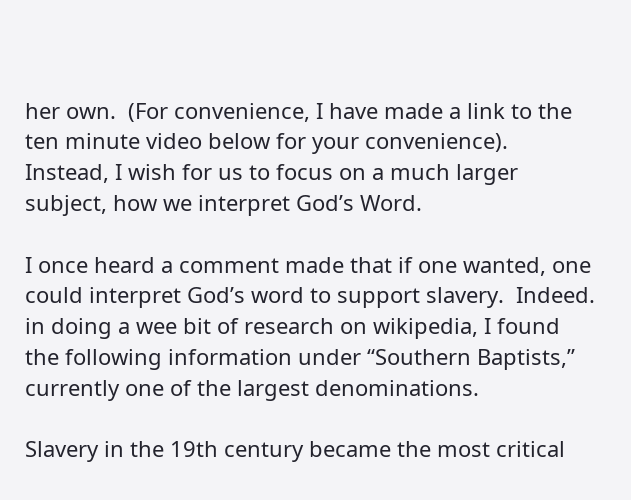her own.  (For convenience, I have made a link to the ten minute video below for your convenience).  Instead, I wish for us to focus on a much larger subject, how we interpret God’s Word.

I once heard a comment made that if one wanted, one could interpret God’s word to support slavery.  Indeed. in doing a wee bit of research on wikipedia, I found the following information under “Southern Baptists,” currently one of the largest denominations.

Slavery in the 19th century became the most critical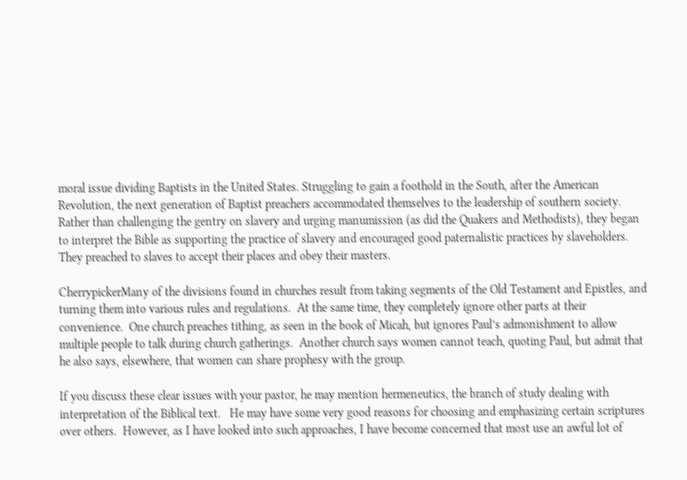moral issue dividing Baptists in the United States. Struggling to gain a foothold in the South, after the American Revolution, the next generation of Baptist preachers accommodated themselves to the leadership of southern society. Rather than challenging the gentry on slavery and urging manumission (as did the Quakers and Methodists), they began to interpret the Bible as supporting the practice of slavery and encouraged good paternalistic practices by slaveholders. They preached to slaves to accept their places and obey their masters.

CherrypickerMany of the divisions found in churches result from taking segments of the Old Testament and Epistles, and turning them into various rules and regulations.  At the same time, they completely ignore other parts at their convenience.  One church preaches tithing, as seen in the book of Micah, but ignores Paul’s admonishment to allow multiple people to talk during church gatherings.  Another church says women cannot teach, quoting Paul, but admit that he also says, elsewhere, that women can share prophesy with the group.

If you discuss these clear issues with your pastor, he may mention hermeneutics, the branch of study dealing with interpretation of the Biblical text.   He may have some very good reasons for choosing and emphasizing certain scriptures over others.  However, as I have looked into such approaches, I have become concerned that most use an awful lot of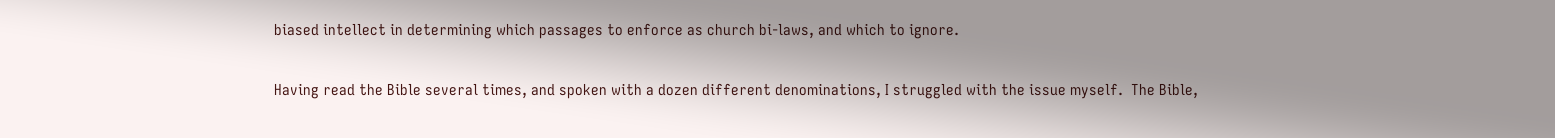biased intellect in determining which passages to enforce as church bi-laws, and which to ignore.

Having read the Bible several times, and spoken with a dozen different denominations, I struggled with the issue myself.  The Bible,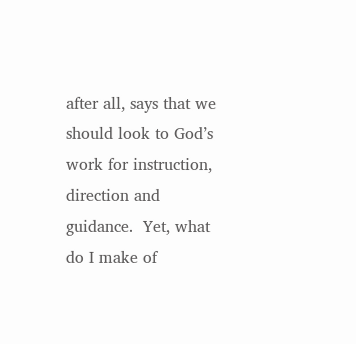after all, says that we should look to God’s work for instruction, direction and guidance.  Yet, what do I make of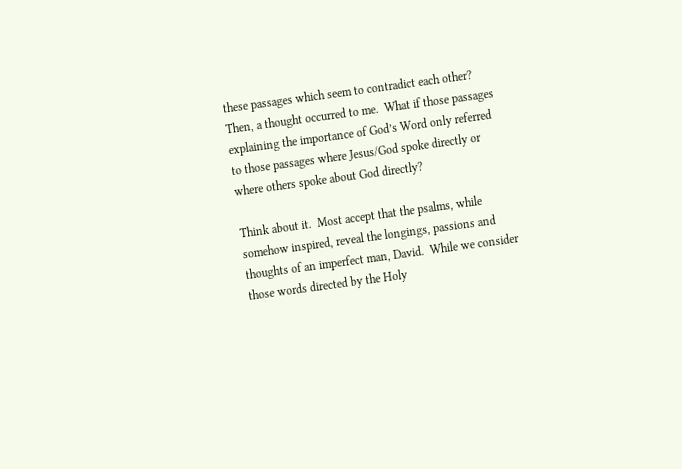these passages which seem to contradict each other?  Then, a thought occurred to me.  What if those passages explaining the importance of God’s Word only referred to those passages where Jesus/God spoke directly or where others spoke about God directly?

Think about it.  Most accept that the psalms, while somehow inspired, reveal the longings, passions and thoughts of an imperfect man, David.  While we consider those words directed by the Holy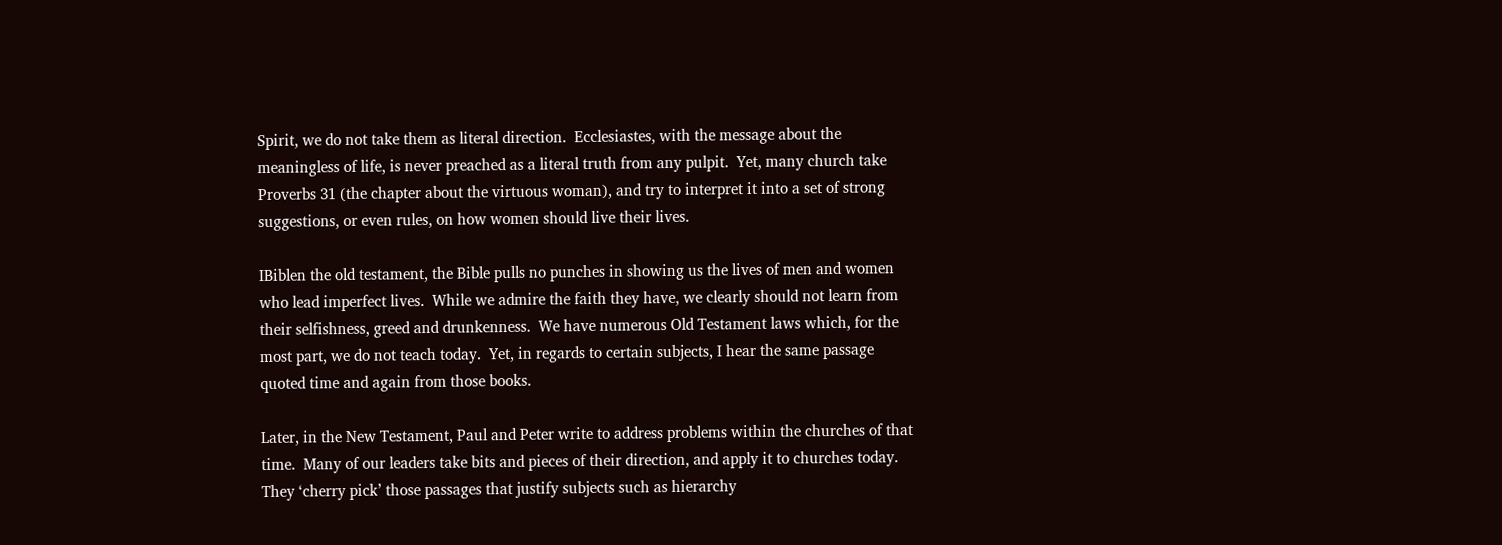Spirit, we do not take them as literal direction.  Ecclesiastes, with the message about the meaningless of life, is never preached as a literal truth from any pulpit.  Yet, many church take Proverbs 31 (the chapter about the virtuous woman), and try to interpret it into a set of strong suggestions, or even rules, on how women should live their lives.

IBiblen the old testament, the Bible pulls no punches in showing us the lives of men and women who lead imperfect lives.  While we admire the faith they have, we clearly should not learn from their selfishness, greed and drunkenness.  We have numerous Old Testament laws which, for the most part, we do not teach today.  Yet, in regards to certain subjects, I hear the same passage quoted time and again from those books.

Later, in the New Testament, Paul and Peter write to address problems within the churches of that time.  Many of our leaders take bits and pieces of their direction, and apply it to churches today.  They ‘cherry pick’ those passages that justify subjects such as hierarchy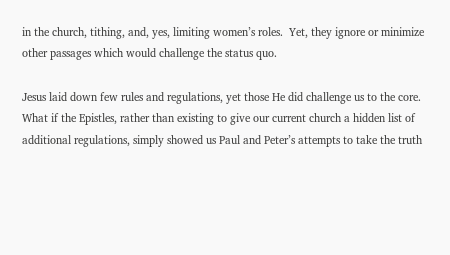in the church, tithing, and, yes, limiting women’s roles.  Yet, they ignore or minimize other passages which would challenge the status quo.

Jesus laid down few rules and regulations, yet those He did challenge us to the core.  What if the Epistles, rather than existing to give our current church a hidden list of additional regulations, simply showed us Paul and Peter’s attempts to take the truth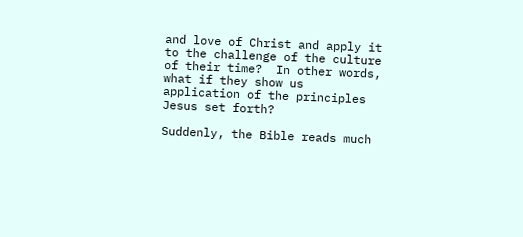and love of Christ and apply it to the challenge of the culture of their time?  In other words, what if they show us application of the principles Jesus set forth?

Suddenly, the Bible reads much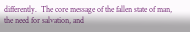differently.  The core message of the fallen state of man, the need for salvation, and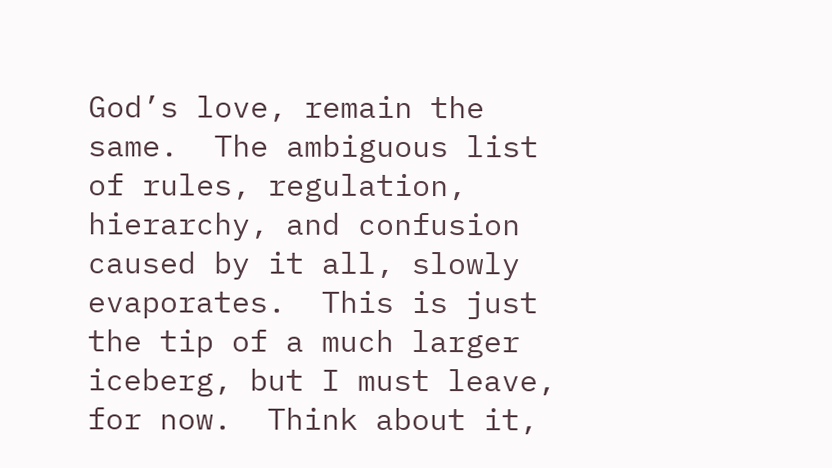God’s love, remain the same.  The ambiguous list of rules, regulation, hierarchy, and confusion caused by it all, slowly evaporates.  This is just the tip of a much larger iceberg, but I must leave, for now.  Think about it,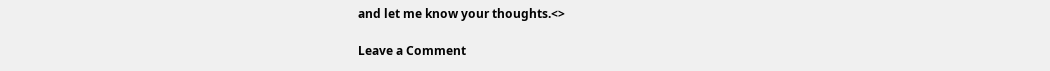and let me know your thoughts.<>

Leave a Comment